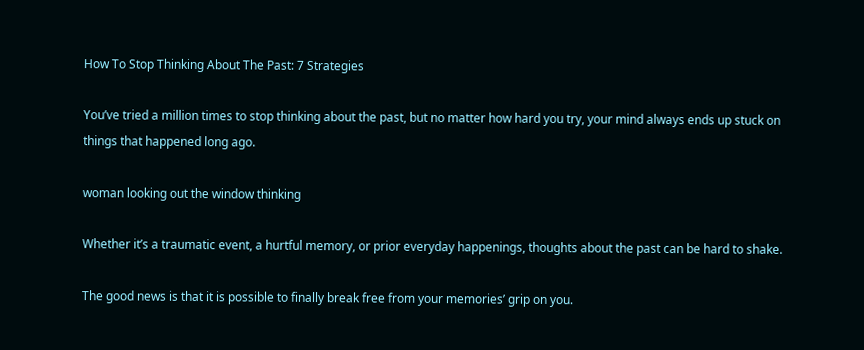How To Stop Thinking About The Past: 7 Strategies

You’ve tried a million times to stop thinking about the past, but no matter how hard you try, your mind always ends up stuck on things that happened long ago.

woman looking out the window thinking

Whether it’s a traumatic event, a hurtful memory, or prior everyday happenings, thoughts about the past can be hard to shake.

The good news is that it is possible to finally break free from your memories’ grip on you.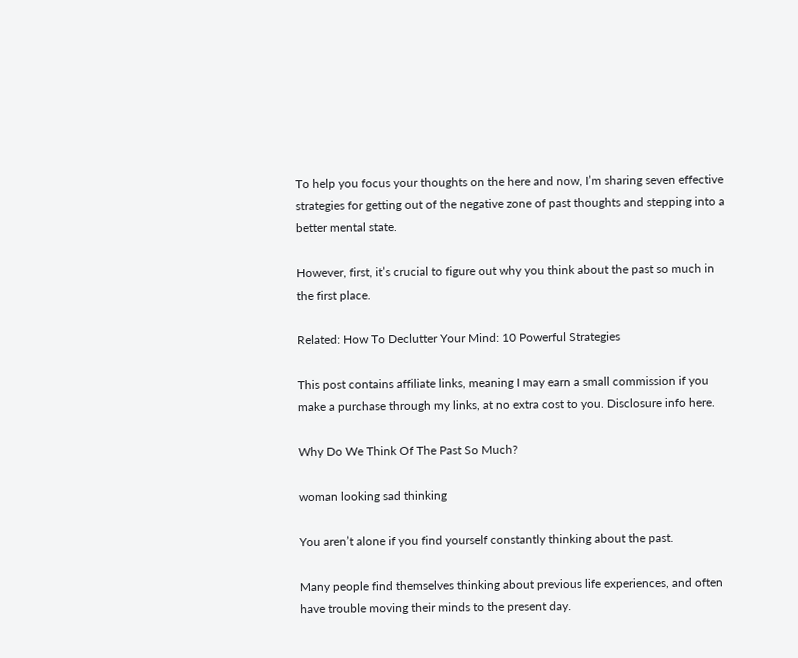To help you focus your thoughts on the here and now, I’m sharing seven effective strategies for getting out of the negative zone of past thoughts and stepping into a better mental state.

However, first, it’s crucial to figure out why you think about the past so much in the first place.

Related: How To Declutter Your Mind: 10 Powerful Strategies

This post contains affiliate links, meaning I may earn a small commission if you make a purchase through my links, at no extra cost to you. Disclosure info here.

Why Do We Think Of The Past So Much?

woman looking sad thinking

You aren’t alone if you find yourself constantly thinking about the past.

Many people find themselves thinking about previous life experiences, and often have trouble moving their minds to the present day.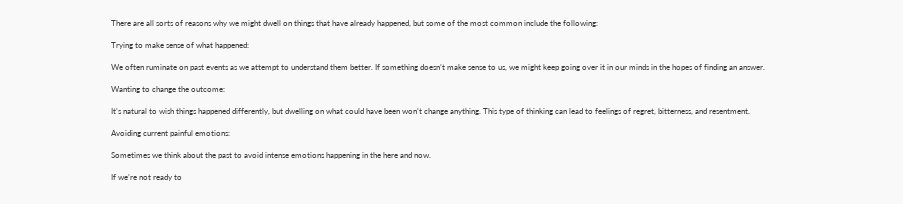There are all sorts of reasons why we might dwell on things that have already happened, but some of the most common include the following:

Trying to make sense of what happened:

We often ruminate on past events as we attempt to understand them better. If something doesn’t make sense to us, we might keep going over it in our minds in the hopes of finding an answer.

Wanting to change the outcome:

It’s natural to wish things happened differently, but dwelling on what could have been won’t change anything. This type of thinking can lead to feelings of regret, bitterness, and resentment.

Avoiding current painful emotions:

Sometimes we think about the past to avoid intense emotions happening in the here and now.

If we’re not ready to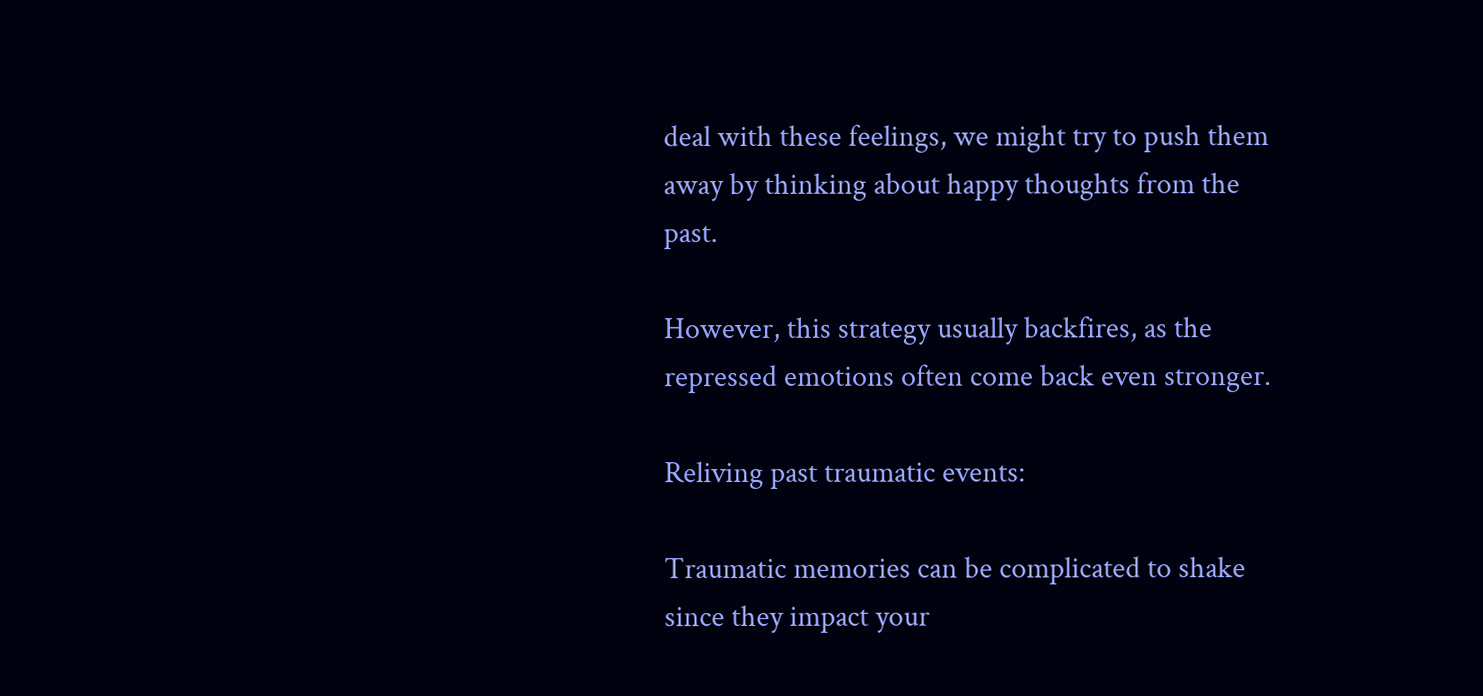deal with these feelings, we might try to push them away by thinking about happy thoughts from the past.

However, this strategy usually backfires, as the repressed emotions often come back even stronger.

Reliving past traumatic events:

Traumatic memories can be complicated to shake since they impact your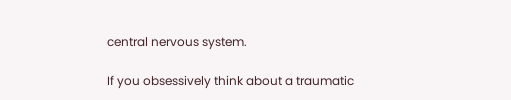central nervous system.

If you obsessively think about a traumatic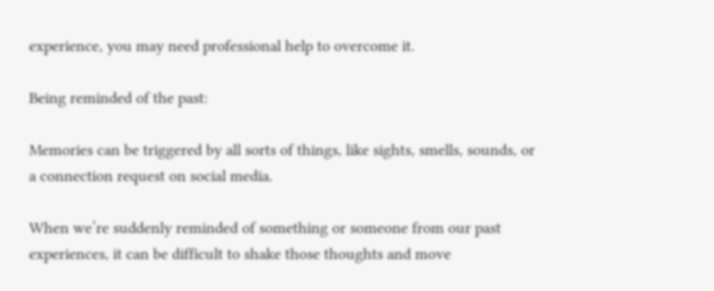experience, you may need professional help to overcome it.

Being reminded of the past:

Memories can be triggered by all sorts of things, like sights, smells, sounds, or a connection request on social media.

When we’re suddenly reminded of something or someone from our past experiences, it can be difficult to shake those thoughts and move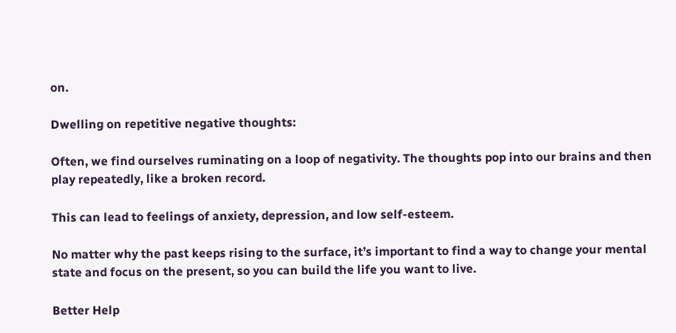on.

Dwelling on repetitive negative thoughts:

Often, we find ourselves ruminating on a loop of negativity. The thoughts pop into our brains and then play repeatedly, like a broken record.

This can lead to feelings of anxiety, depression, and low self-esteem.

No matter why the past keeps rising to the surface, it’s important to find a way to change your mental state and focus on the present, so you can build the life you want to live.

Better Help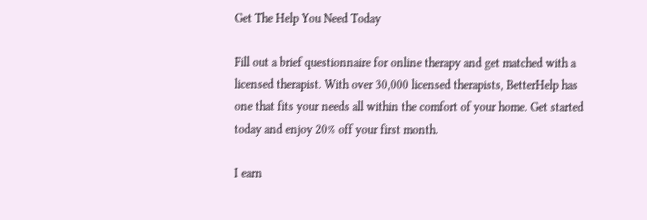Get The Help You Need Today

Fill out a brief questionnaire for online therapy and get matched with a licensed therapist. With over 30,000 licensed therapists, BetterHelp has one that fits your needs all within the comfort of your home. Get started today and enjoy 20% off your first month.

I earn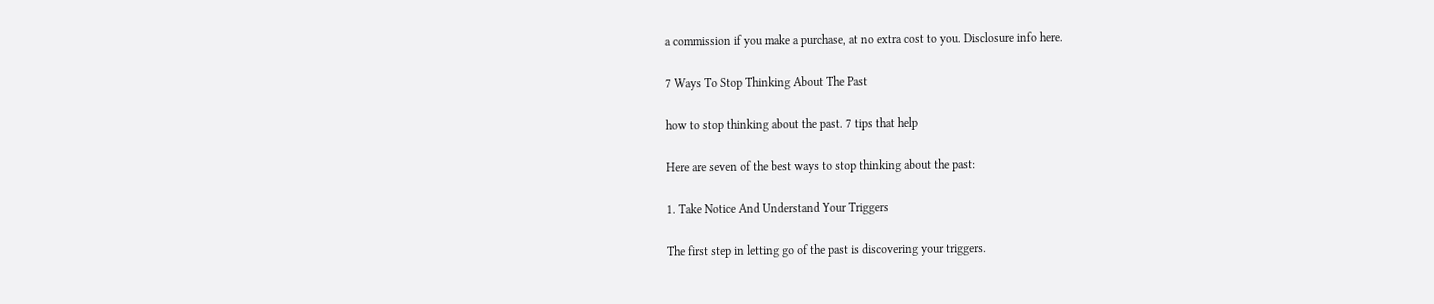a commission if you make a purchase, at no extra cost to you. Disclosure info here.

7 Ways To Stop Thinking About The Past

how to stop thinking about the past. 7 tips that help

Here are seven of the best ways to stop thinking about the past:

1. Take Notice And Understand Your Triggers

The first step in letting go of the past is discovering your triggers.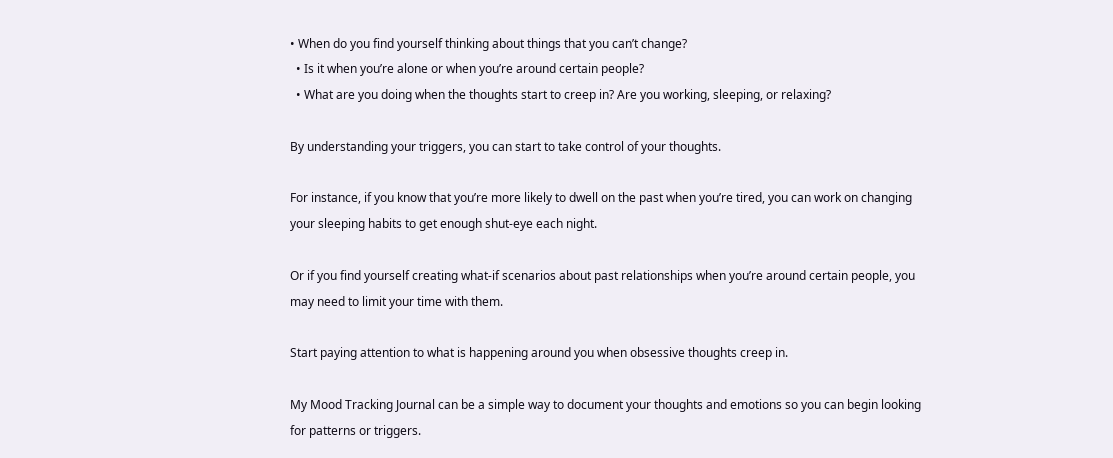• When do you find yourself thinking about things that you can’t change?
  • Is it when you’re alone or when you’re around certain people?
  • What are you doing when the thoughts start to creep in? Are you working, sleeping, or relaxing?

By understanding your triggers, you can start to take control of your thoughts.

For instance, if you know that you’re more likely to dwell on the past when you’re tired, you can work on changing your sleeping habits to get enough shut-eye each night.

Or if you find yourself creating what-if scenarios about past relationships when you’re around certain people, you may need to limit your time with them.

Start paying attention to what is happening around you when obsessive thoughts creep in.

My Mood Tracking Journal can be a simple way to document your thoughts and emotions so you can begin looking for patterns or triggers.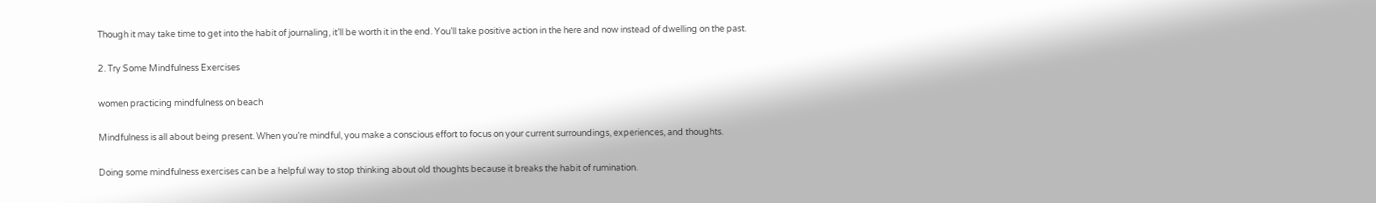Though it may take time to get into the habit of journaling, it’ll be worth it in the end. You’ll take positive action in the here and now instead of dwelling on the past.

2. Try Some Mindfulness Exercises

women practicing mindfulness on beach

Mindfulness is all about being present. When you’re mindful, you make a conscious effort to focus on your current surroundings, experiences, and thoughts.

Doing some mindfulness exercises can be a helpful way to stop thinking about old thoughts because it breaks the habit of rumination.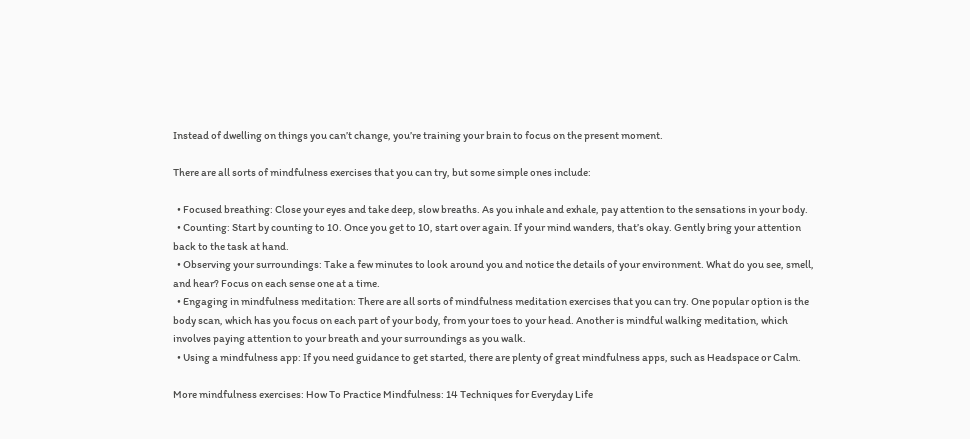Instead of dwelling on things you can’t change, you’re training your brain to focus on the present moment.

There are all sorts of mindfulness exercises that you can try, but some simple ones include:

  • Focused breathing: Close your eyes and take deep, slow breaths. As you inhale and exhale, pay attention to the sensations in your body.
  • Counting: Start by counting to 10. Once you get to 10, start over again. If your mind wanders, that’s okay. Gently bring your attention back to the task at hand.
  • Observing your surroundings: Take a few minutes to look around you and notice the details of your environment. What do you see, smell, and hear? Focus on each sense one at a time.
  • Engaging in mindfulness meditation: There are all sorts of mindfulness meditation exercises that you can try. One popular option is the body scan, which has you focus on each part of your body, from your toes to your head. Another is mindful walking meditation, which involves paying attention to your breath and your surroundings as you walk.
  • Using a mindfulness app: If you need guidance to get started, there are plenty of great mindfulness apps, such as Headspace or Calm.

More mindfulness exercises: How To Practice Mindfulness: 14 Techniques for Everyday Life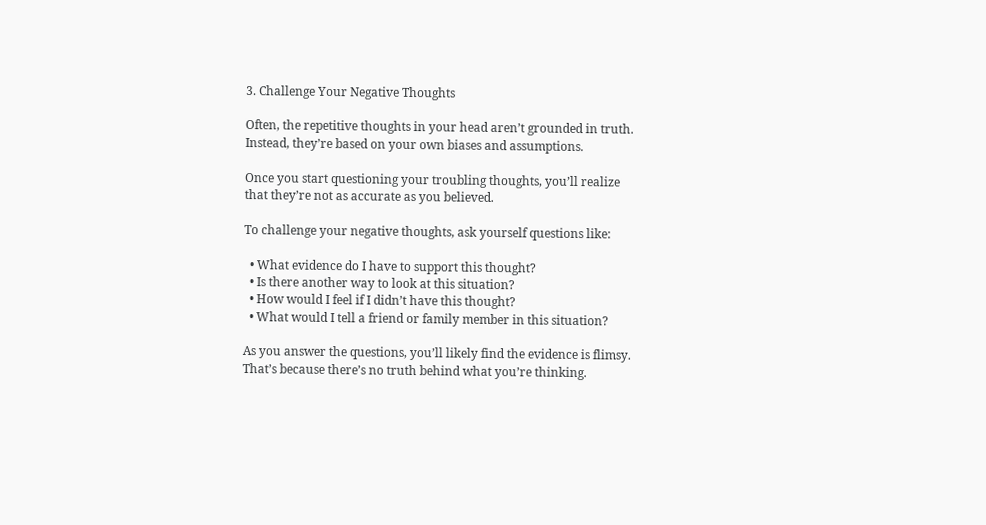3. Challenge Your Negative Thoughts

Often, the repetitive thoughts in your head aren’t grounded in truth. Instead, they’re based on your own biases and assumptions.

Once you start questioning your troubling thoughts, you’ll realize that they’re not as accurate as you believed.

To challenge your negative thoughts, ask yourself questions like:

  • What evidence do I have to support this thought?
  • Is there another way to look at this situation?
  • How would I feel if I didn’t have this thought?
  • What would I tell a friend or family member in this situation?

As you answer the questions, you’ll likely find the evidence is flimsy. That’s because there’s no truth behind what you’re thinking.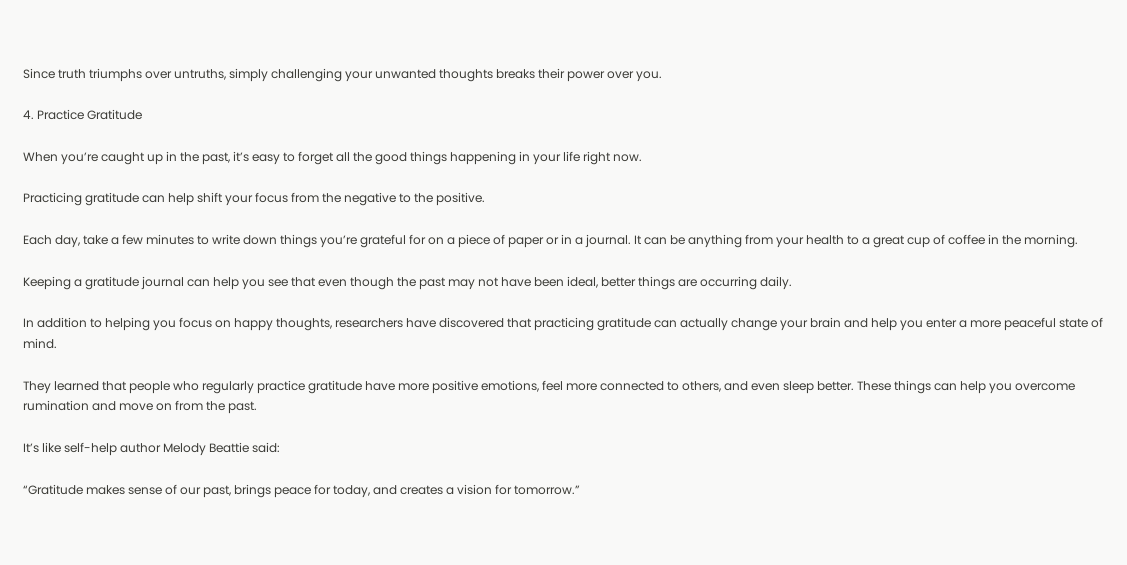Since truth triumphs over untruths, simply challenging your unwanted thoughts breaks their power over you.

4. Practice Gratitude

When you’re caught up in the past, it’s easy to forget all the good things happening in your life right now.

Practicing gratitude can help shift your focus from the negative to the positive.

Each day, take a few minutes to write down things you’re grateful for on a piece of paper or in a journal. It can be anything from your health to a great cup of coffee in the morning.

Keeping a gratitude journal can help you see that even though the past may not have been ideal, better things are occurring daily.

In addition to helping you focus on happy thoughts, researchers have discovered that practicing gratitude can actually change your brain and help you enter a more peaceful state of mind.

They learned that people who regularly practice gratitude have more positive emotions, feel more connected to others, and even sleep better. These things can help you overcome rumination and move on from the past.

It’s like self-help author Melody Beattie said:

“Gratitude makes sense of our past, brings peace for today, and creates a vision for tomorrow.”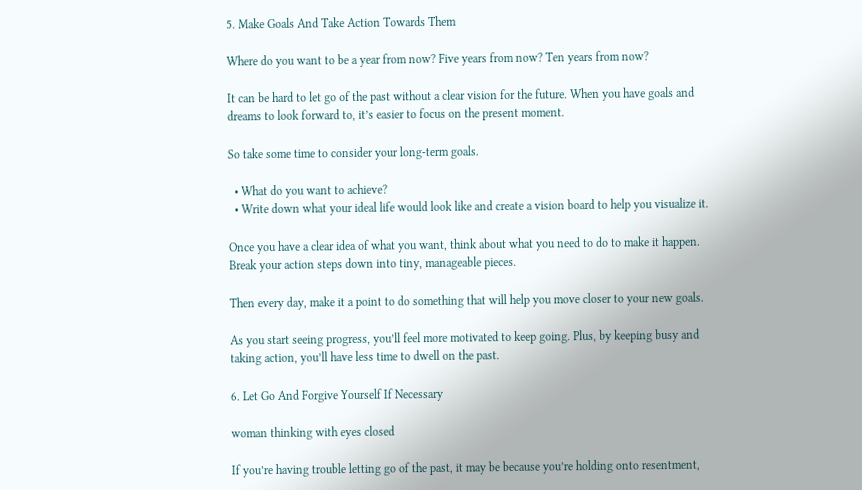5. Make Goals And Take Action Towards Them

Where do you want to be a year from now? Five years from now? Ten years from now?

It can be hard to let go of the past without a clear vision for the future. When you have goals and dreams to look forward to, it’s easier to focus on the present moment.

So take some time to consider your long-term goals.

  • What do you want to achieve?
  • Write down what your ideal life would look like and create a vision board to help you visualize it.

Once you have a clear idea of what you want, think about what you need to do to make it happen. Break your action steps down into tiny, manageable pieces.

Then every day, make it a point to do something that will help you move closer to your new goals.

As you start seeing progress, you’ll feel more motivated to keep going. Plus, by keeping busy and taking action, you’ll have less time to dwell on the past.

6. Let Go And Forgive Yourself If Necessary

woman thinking with eyes closed

If you’re having trouble letting go of the past, it may be because you’re holding onto resentment,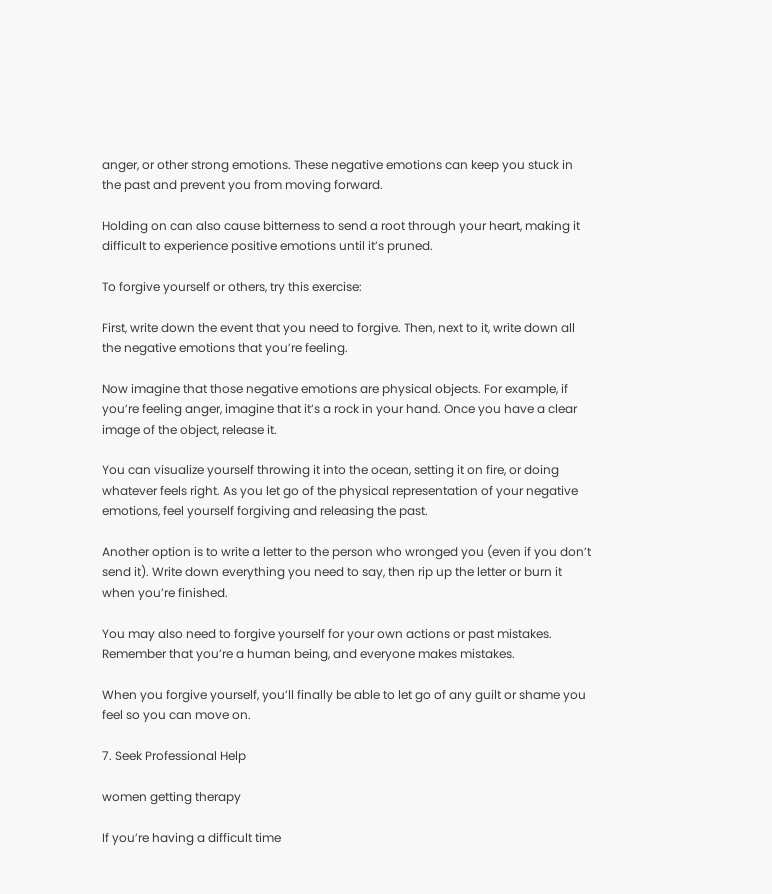anger, or other strong emotions. These negative emotions can keep you stuck in the past and prevent you from moving forward.

Holding on can also cause bitterness to send a root through your heart, making it difficult to experience positive emotions until it’s pruned.

To forgive yourself or others, try this exercise:

First, write down the event that you need to forgive. Then, next to it, write down all the negative emotions that you’re feeling.

Now imagine that those negative emotions are physical objects. For example, if you’re feeling anger, imagine that it’s a rock in your hand. Once you have a clear image of the object, release it.

You can visualize yourself throwing it into the ocean, setting it on fire, or doing whatever feels right. As you let go of the physical representation of your negative emotions, feel yourself forgiving and releasing the past.

Another option is to write a letter to the person who wronged you (even if you don’t send it). Write down everything you need to say, then rip up the letter or burn it when you’re finished.

You may also need to forgive yourself for your own actions or past mistakes. Remember that you’re a human being, and everyone makes mistakes.

When you forgive yourself, you’ll finally be able to let go of any guilt or shame you feel so you can move on.

7. Seek Professional Help

women getting therapy

If you’re having a difficult time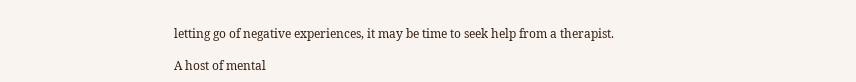letting go of negative experiences, it may be time to seek help from a therapist.

A host of mental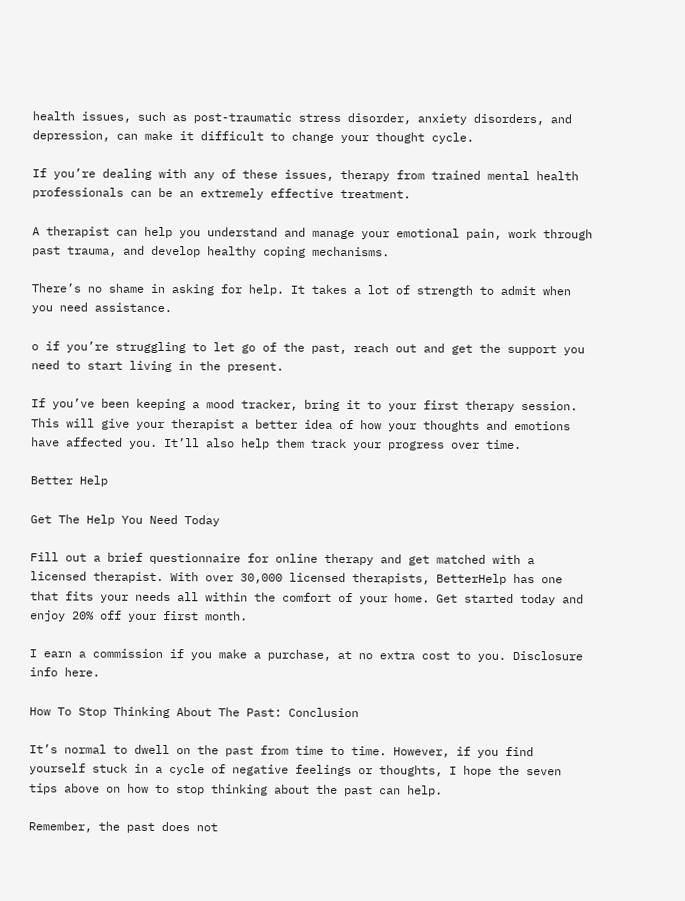health issues, such as post-traumatic stress disorder, anxiety disorders, and depression, can make it difficult to change your thought cycle.

If you’re dealing with any of these issues, therapy from trained mental health professionals can be an extremely effective treatment.

A therapist can help you understand and manage your emotional pain, work through past trauma, and develop healthy coping mechanisms.

There’s no shame in asking for help. It takes a lot of strength to admit when you need assistance.

o if you’re struggling to let go of the past, reach out and get the support you need to start living in the present.

If you’ve been keeping a mood tracker, bring it to your first therapy session. This will give your therapist a better idea of how your thoughts and emotions have affected you. It’ll also help them track your progress over time.

Better Help

Get The Help You Need Today

Fill out a brief questionnaire for online therapy and get matched with a licensed therapist. With over 30,000 licensed therapists, BetterHelp has one that fits your needs all within the comfort of your home. Get started today and enjoy 20% off your first month.

I earn a commission if you make a purchase, at no extra cost to you. Disclosure info here.

How To Stop Thinking About The Past: Conclusion

It’s normal to dwell on the past from time to time. However, if you find yourself stuck in a cycle of negative feelings or thoughts, I hope the seven tips above on how to stop thinking about the past can help.

Remember, the past does not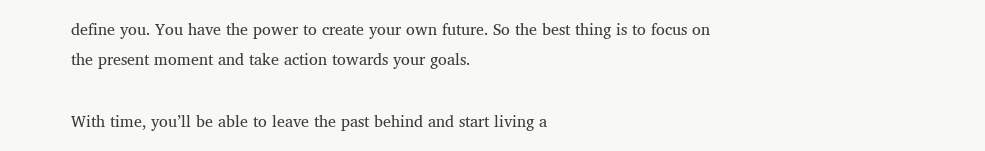define you. You have the power to create your own future. So the best thing is to focus on the present moment and take action towards your goals.

With time, you’ll be able to leave the past behind and start living a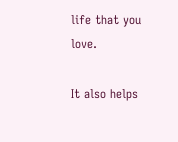life that you love.

It also helps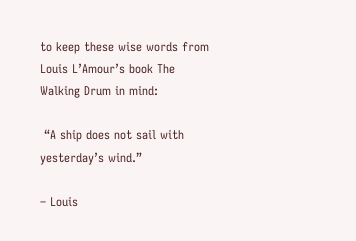to keep these wise words from Louis L’Amour’s book The Walking Drum in mind:

 “A ship does not sail with yesterday’s wind.”

– Louis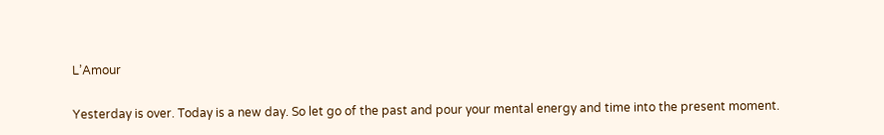L’Amour

Yesterday is over. Today is a new day. So let go of the past and pour your mental energy and time into the present moment.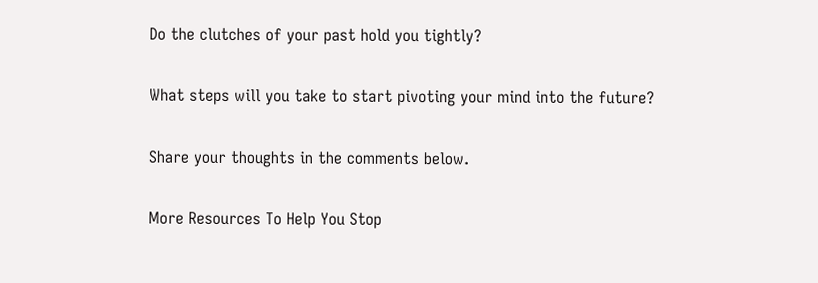Do the clutches of your past hold you tightly?

What steps will you take to start pivoting your mind into the future?

Share your thoughts in the comments below.

More Resources To Help You Stop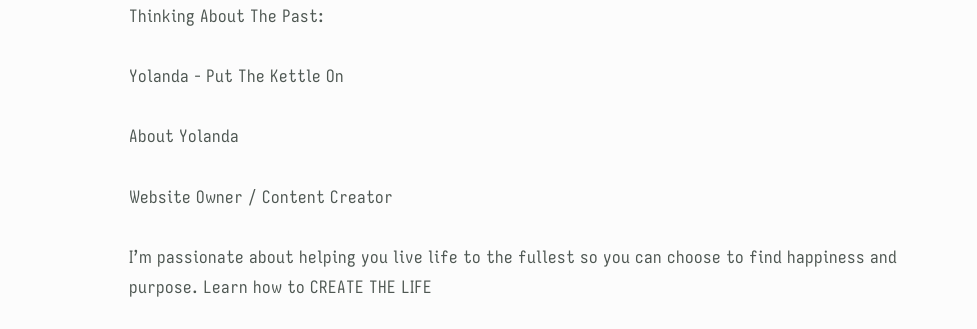Thinking About The Past:

Yolanda - Put The Kettle On

About Yolanda

Website Owner / Content Creator

I’m passionate about helping you live life to the fullest so you can choose to find happiness and purpose. Learn how to CREATE THE LIFE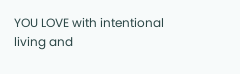YOU LOVE with intentional living and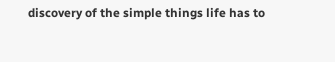discovery of the simple things life has to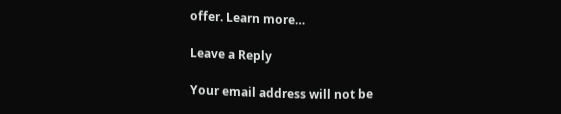offer. Learn more…

Leave a Reply

Your email address will not be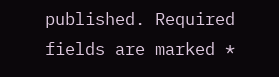published. Required fields are marked *